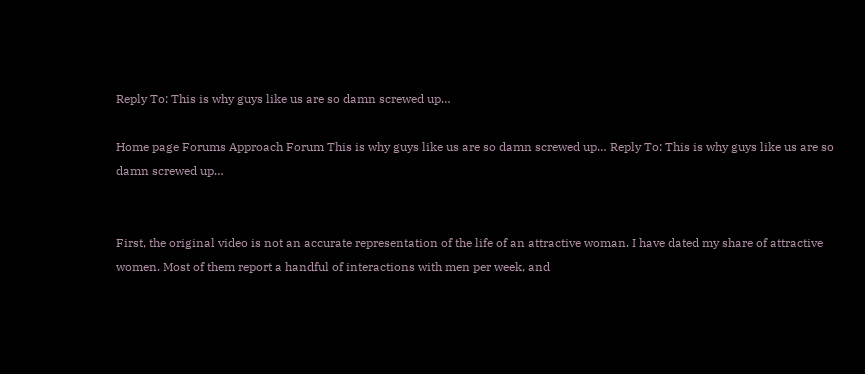Reply To: This is why guys like us are so damn screwed up…

Home page Forums Approach Forum This is why guys like us are so damn screwed up… Reply To: This is why guys like us are so damn screwed up…


First, the original video is not an accurate representation of the life of an attractive woman. I have dated my share of attractive women. Most of them report a handful of interactions with men per week, and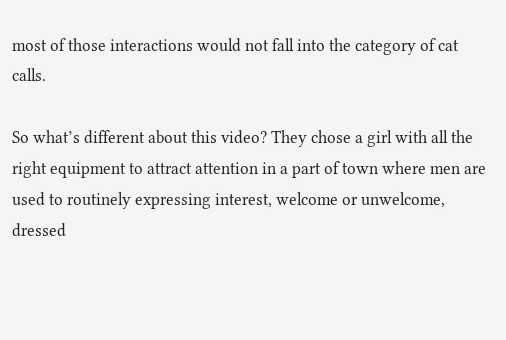most of those interactions would not fall into the category of cat calls.

So what’s different about this video? They chose a girl with all the right equipment to attract attention in a part of town where men are used to routinely expressing interest, welcome or unwelcome, dressed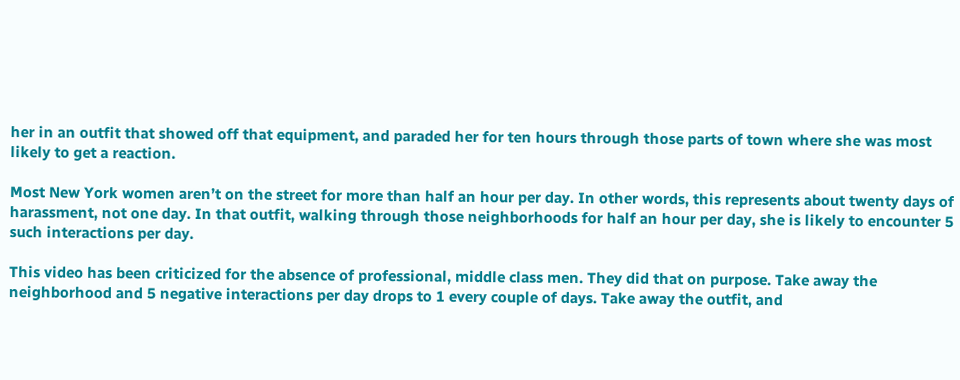her in an outfit that showed off that equipment, and paraded her for ten hours through those parts of town where she was most likely to get a reaction.

Most New York women aren’t on the street for more than half an hour per day. In other words, this represents about twenty days of harassment, not one day. In that outfit, walking through those neighborhoods for half an hour per day, she is likely to encounter 5 such interactions per day.

This video has been criticized for the absence of professional, middle class men. They did that on purpose. Take away the neighborhood and 5 negative interactions per day drops to 1 every couple of days. Take away the outfit, and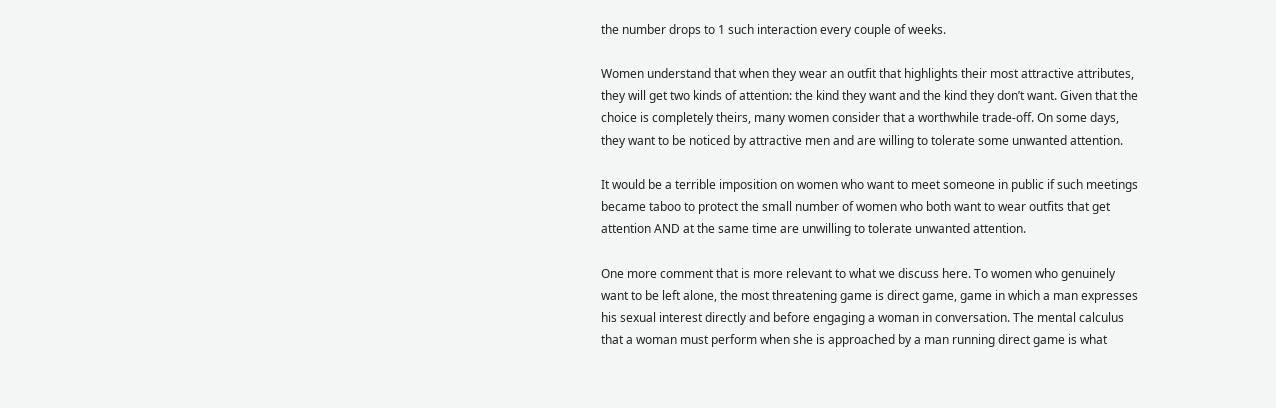the number drops to 1 such interaction every couple of weeks.

Women understand that when they wear an outfit that highlights their most attractive attributes, they will get two kinds of attention: the kind they want and the kind they don’t want. Given that the choice is completely theirs, many women consider that a worthwhile trade-off. On some days, they want to be noticed by attractive men and are willing to tolerate some unwanted attention.

It would be a terrible imposition on women who want to meet someone in public if such meetings became taboo to protect the small number of women who both want to wear outfits that get attention AND at the same time are unwilling to tolerate unwanted attention.

One more comment that is more relevant to what we discuss here. To women who genuinely want to be left alone, the most threatening game is direct game, game in which a man expresses his sexual interest directly and before engaging a woman in conversation. The mental calculus that a woman must perform when she is approached by a man running direct game is what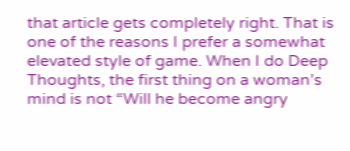that article gets completely right. That is one of the reasons I prefer a somewhat elevated style of game. When I do Deep Thoughts, the first thing on a woman’s mind is not “Will he become angry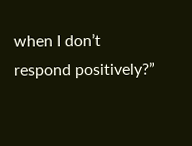when I don’t respond positively?”